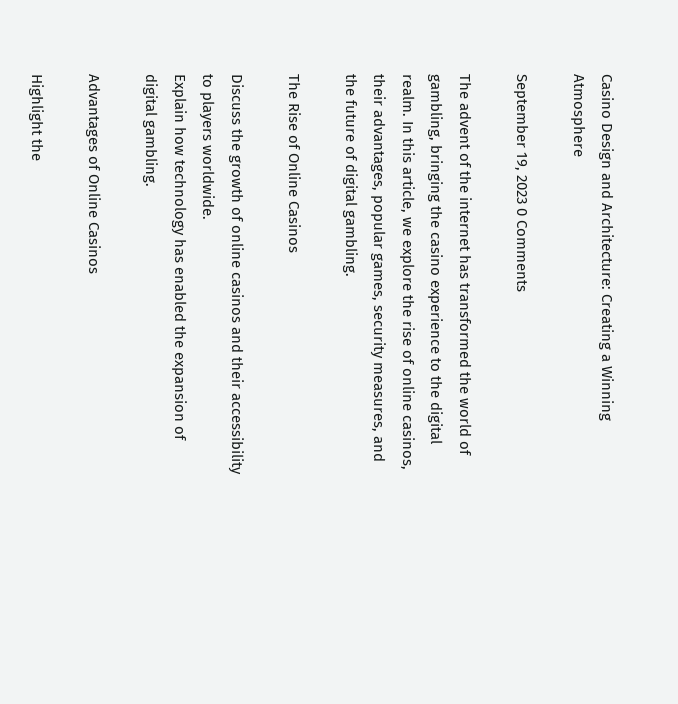Casino Design and Architecture: Creating a Winning Atmosphere

September 19, 2023 0 Comments

The advent of the internet has transformed the world of gambling, bringing the casino experience to the digital realm. In this article, we explore the rise of online casinos, their advantages, popular games, security measures, and the future of digital gambling.

The Rise of Online Casinos

Discuss the growth of online casinos and their accessibility to players worldwide.
Explain how technology has enabled the expansion of digital gambling.

Advantages of Online Casinos

Highlight the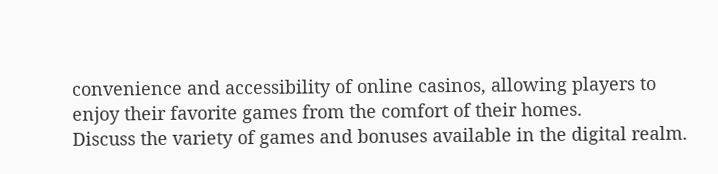convenience and accessibility of online casinos, allowing players to enjoy their favorite games from the comfort of their homes.
Discuss the variety of games and bonuses available in the digital realm.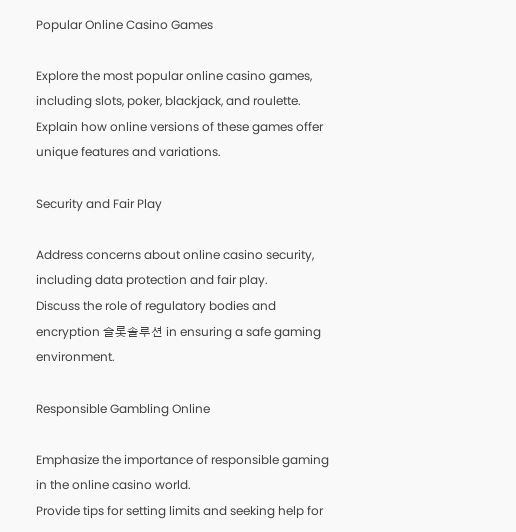Popular Online Casino Games

Explore the most popular online casino games, including slots, poker, blackjack, and roulette.
Explain how online versions of these games offer unique features and variations.

Security and Fair Play

Address concerns about online casino security, including data protection and fair play.
Discuss the role of regulatory bodies and encryption 슬롯솔루션 in ensuring a safe gaming environment.

Responsible Gambling Online

Emphasize the importance of responsible gaming in the online casino world.
Provide tips for setting limits and seeking help for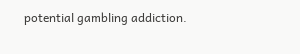potential gambling addiction.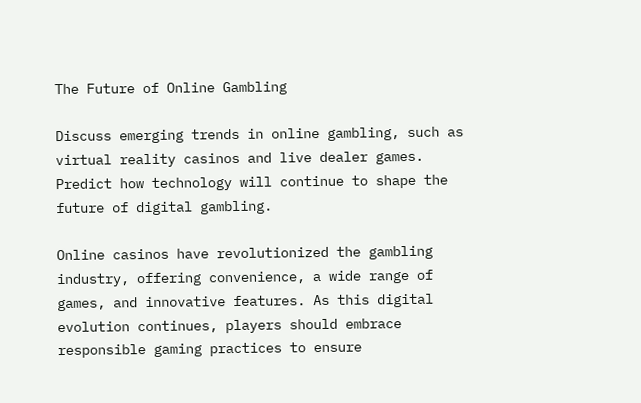The Future of Online Gambling

Discuss emerging trends in online gambling, such as virtual reality casinos and live dealer games.
Predict how technology will continue to shape the future of digital gambling.

Online casinos have revolutionized the gambling industry, offering convenience, a wide range of games, and innovative features. As this digital evolution continues, players should embrace responsible gaming practices to ensure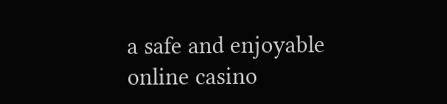a safe and enjoyable online casino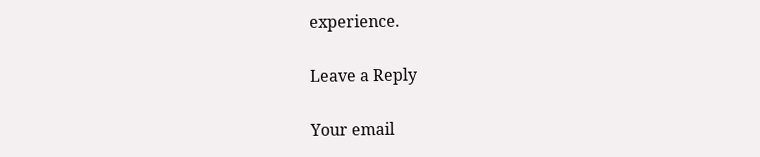experience.

Leave a Reply

Your email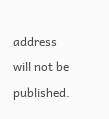address will not be published.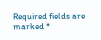Required fields are marked *